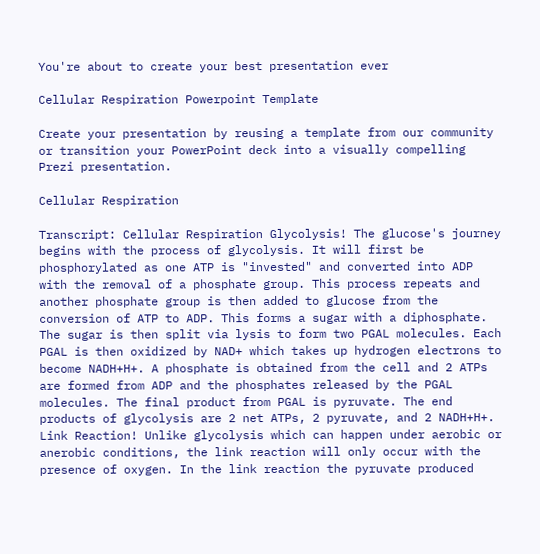You're about to create your best presentation ever

Cellular Respiration Powerpoint Template

Create your presentation by reusing a template from our community or transition your PowerPoint deck into a visually compelling Prezi presentation.

Cellular Respiration

Transcript: Cellular Respiration Glycolysis! The glucose's journey begins with the process of glycolysis. It will first be phosphorylated as one ATP is "invested" and converted into ADP with the removal of a phosphate group. This process repeats and another phosphate group is then added to glucose from the conversion of ATP to ADP. This forms a sugar with a diphosphate. The sugar is then split via lysis to form two PGAL molecules. Each PGAL is then oxidized by NAD+ which takes up hydrogen electrons to become NADH+H+. A phosphate is obtained from the cell and 2 ATPs are formed from ADP and the phosphates released by the PGAL molecules. The final product from PGAL is pyruvate. The end products of glycolysis are 2 net ATPs, 2 pyruvate, and 2 NADH+H+. Link Reaction! Unlike glycolysis which can happen under aerobic or anerobic conditions, the link reaction will only occur with the presence of oxygen. In the link reaction the pyruvate produced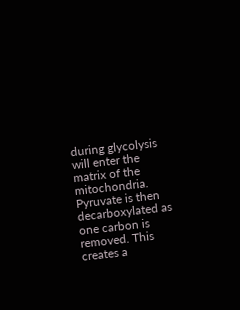during glycolysis will enter the matrix of the mitochondria. Pyruvate is then decarboxylated as one carbon is removed. This creates a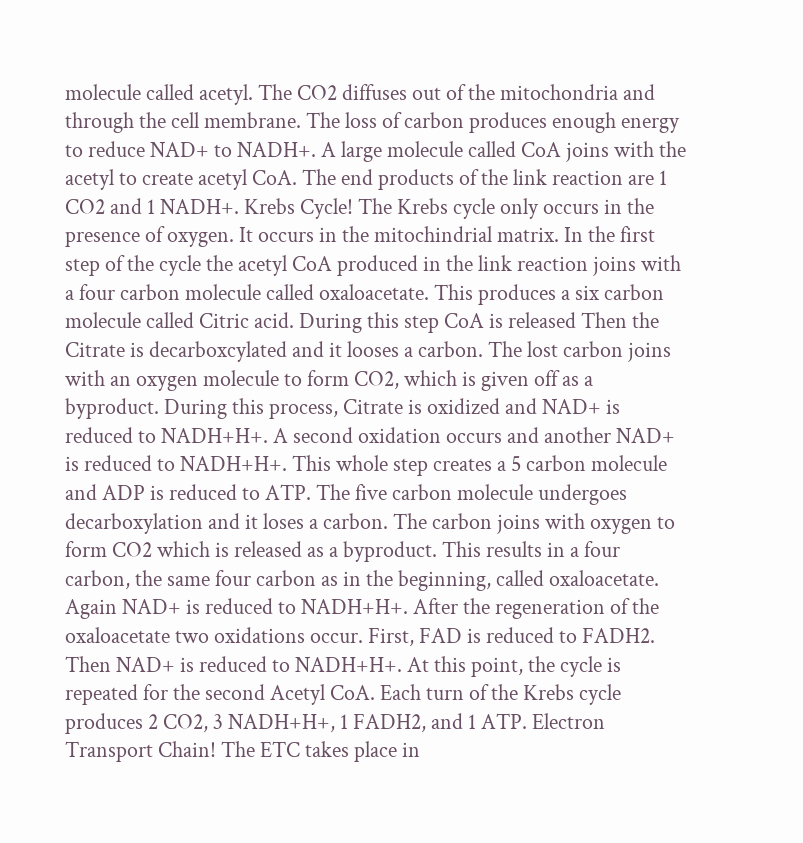molecule called acetyl. The CO2 diffuses out of the mitochondria and through the cell membrane. The loss of carbon produces enough energy to reduce NAD+ to NADH+. A large molecule called CoA joins with the acetyl to create acetyl CoA. The end products of the link reaction are 1 CO2 and 1 NADH+. Krebs Cycle! The Krebs cycle only occurs in the presence of oxygen. It occurs in the mitochindrial matrix. In the first step of the cycle the acetyl CoA produced in the link reaction joins with a four carbon molecule called oxaloacetate. This produces a six carbon molecule called Citric acid. During this step CoA is released Then the Citrate is decarboxcylated and it looses a carbon. The lost carbon joins with an oxygen molecule to form CO2, which is given off as a byproduct. During this process, Citrate is oxidized and NAD+ is reduced to NADH+H+. A second oxidation occurs and another NAD+ is reduced to NADH+H+. This whole step creates a 5 carbon molecule and ADP is reduced to ATP. The five carbon molecule undergoes decarboxylation and it loses a carbon. The carbon joins with oxygen to form CO2 which is released as a byproduct. This results in a four carbon, the same four carbon as in the beginning, called oxaloacetate. Again NAD+ is reduced to NADH+H+. After the regeneration of the oxaloacetate two oxidations occur. First, FAD is reduced to FADH2. Then NAD+ is reduced to NADH+H+. At this point, the cycle is repeated for the second Acetyl CoA. Each turn of the Krebs cycle produces 2 CO2, 3 NADH+H+, 1 FADH2, and 1 ATP. Electron Transport Chain! The ETC takes place in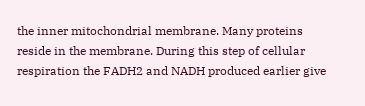the inner mitochondrial membrane. Many proteins reside in the membrane. During this step of cellular respiration the FADH2 and NADH produced earlier give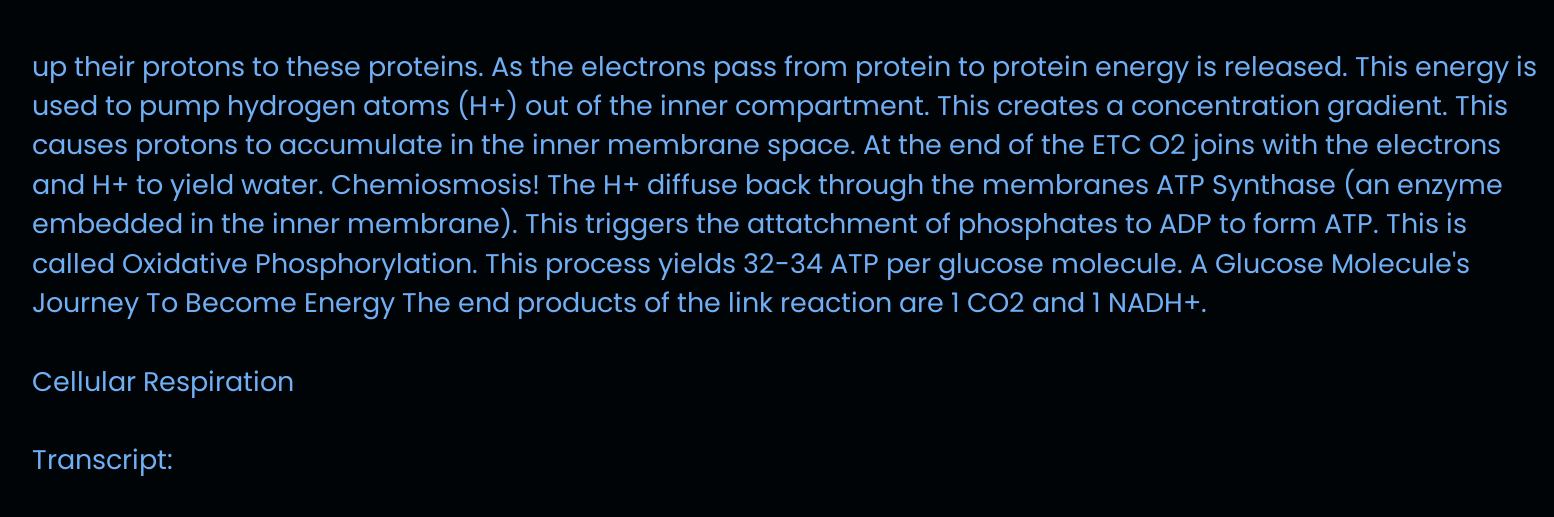up their protons to these proteins. As the electrons pass from protein to protein energy is released. This energy is used to pump hydrogen atoms (H+) out of the inner compartment. This creates a concentration gradient. This causes protons to accumulate in the inner membrane space. At the end of the ETC O2 joins with the electrons and H+ to yield water. Chemiosmosis! The H+ diffuse back through the membranes ATP Synthase (an enzyme embedded in the inner membrane). This triggers the attatchment of phosphates to ADP to form ATP. This is called Oxidative Phosphorylation. This process yields 32-34 ATP per glucose molecule. A Glucose Molecule's Journey To Become Energy The end products of the link reaction are 1 CO2 and 1 NADH+.

Cellular Respiration

Transcript: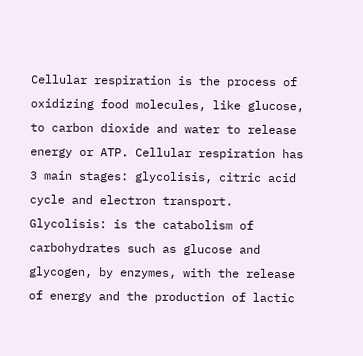Cellular respiration is the process of oxidizing food molecules, like glucose, to carbon dioxide and water to release energy or ATP. Cellular respiration has 3 main stages: glycolisis, citric acid cycle and electron transport. Glycolisis: is the catabolism of carbohydrates such as glucose and glycogen, by enzymes, with the release of energy and the production of lactic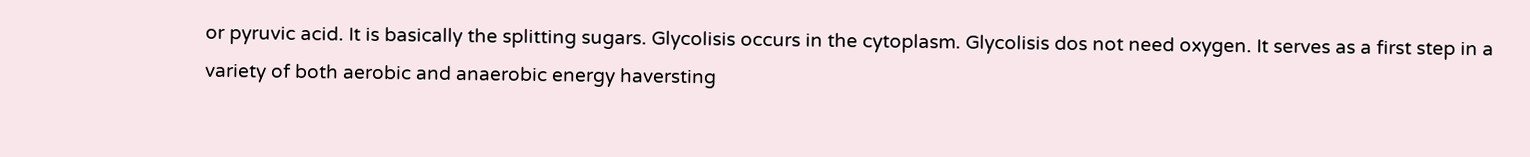or pyruvic acid. It is basically the splitting sugars. Glycolisis occurs in the cytoplasm. Glycolisis dos not need oxygen. It serves as a first step in a variety of both aerobic and anaerobic energy haversting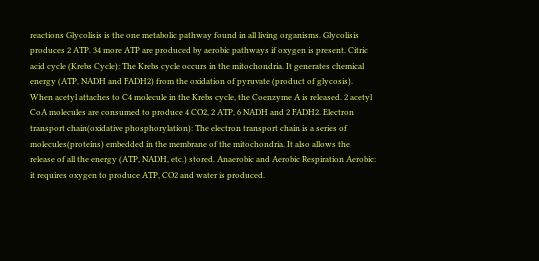reactions Glycolisis is the one metabolic pathway found in all living organisms. Glycolisis produces 2 ATP. 34 more ATP are produced by aerobic pathways if oxygen is present. Citric acid cycle (Krebs Cycle): The Krebs cycle occurs in the mitochondria. It generates chemical energy (ATP, NADH and FADH2) from the oxidation of pyruvate (product of glycosis). When acetyl attaches to C4 molecule in the Krebs cycle, the Coenzyme A is released. 2 acetyl CoA molecules are consumed to produce 4 CO2, 2 ATP, 6 NADH and 2 FADH2. Electron transport chain(oxidative phosphorylation): The electron transport chain is a series of molecules(proteins) embedded in the membrane of the mitochondria. It also allows the release of all the energy (ATP, NADH, etc.) stored. Anaerobic and Aerobic Respiration Aerobic: it requires oxygen to produce ATP, CO2 and water is produced.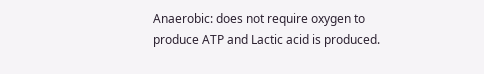Anaerobic: does not require oxygen to produce ATP and Lactic acid is produced.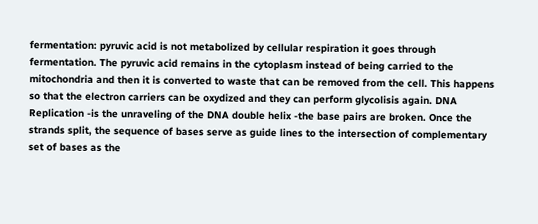fermentation: pyruvic acid is not metabolized by cellular respiration it goes through fermentation. The pyruvic acid remains in the cytoplasm instead of being carried to the mitochondria and then it is converted to waste that can be removed from the cell. This happens so that the electron carriers can be oxydized and they can perform glycolisis again. DNA Replication -is the unraveling of the DNA double helix -the base pairs are broken. Once the strands split, the sequence of bases serve as guide lines to the intersection of complementary set of bases as the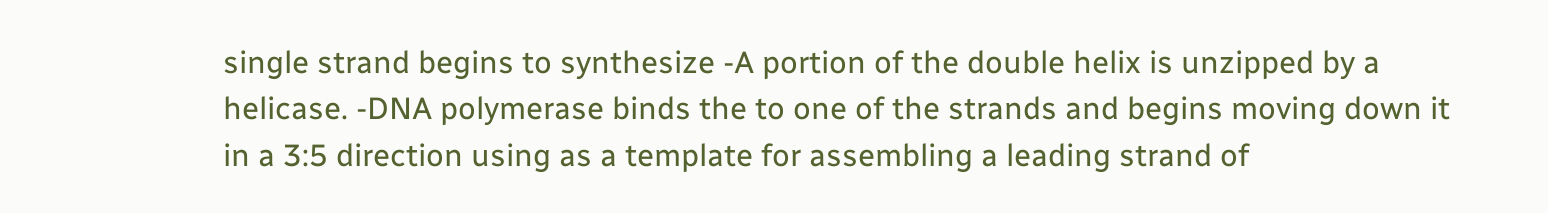single strand begins to synthesize -A portion of the double helix is unzipped by a helicase. -DNA polymerase binds the to one of the strands and begins moving down it in a 3:5 direction using as a template for assembling a leading strand of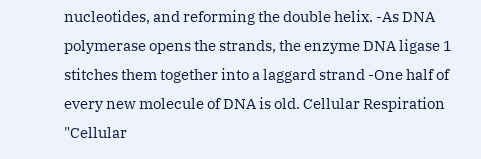nucleotides, and reforming the double helix. -As DNA polymerase opens the strands, the enzyme DNA ligase 1 stitches them together into a laggard strand -One half of every new molecule of DNA is old. Cellular Respiration "Cellular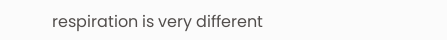respiration is very different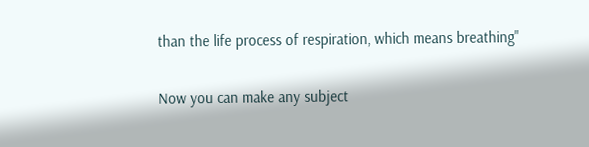than the life process of respiration, which means breathing"

Now you can make any subject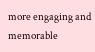more engaging and memorable